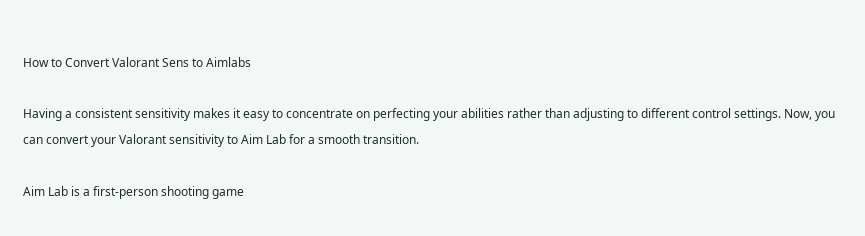How to Convert Valorant Sens to Aimlabs

Having a consistent sensitivity makes it easy to concentrate on perfecting your abilities rather than adjusting to different control settings. Now, you can convert your Valorant sensitivity to Aim Lab for a smooth transition.

Aim Lab is a first-person shooting game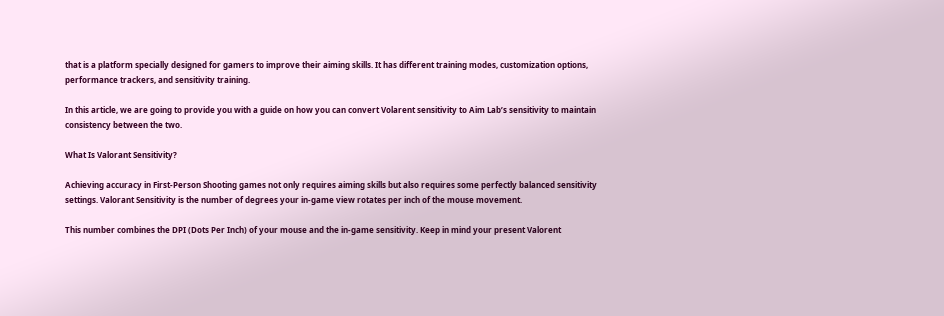that is a platform specially designed for gamers to improve their aiming skills. It has different training modes, customization options, performance trackers, and sensitivity training.

In this article, we are going to provide you with a guide on how you can convert Volarent sensitivity to Aim Lab’s sensitivity to maintain consistency between the two.

What Is Valorant Sensitivity?

Achieving accuracy in First-Person Shooting games not only requires aiming skills but also requires some perfectly balanced sensitivity settings. Valorant Sensitivity is the number of degrees your in-game view rotates per inch of the mouse movement.

This number combines the DPI (Dots Per Inch) of your mouse and the in-game sensitivity. Keep in mind your present Valorent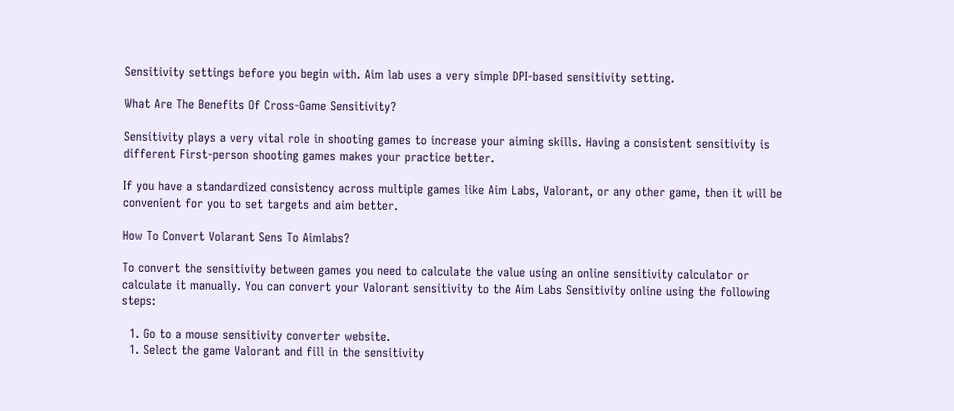Sensitivity settings before you begin with. Aim lab uses a very simple DPI-based sensitivity setting.

What Are The Benefits Of Cross-Game Sensitivity?

Sensitivity plays a very vital role in shooting games to increase your aiming skills. Having a consistent sensitivity is different First-person shooting games makes your practice better.

If you have a standardized consistency across multiple games like Aim Labs, Valorant, or any other game, then it will be convenient for you to set targets and aim better.

How To Convert Volarant Sens To Aimlabs?

To convert the sensitivity between games you need to calculate the value using an online sensitivity calculator or calculate it manually. You can convert your Valorant sensitivity to the Aim Labs Sensitivity online using the following steps:

  1. Go to a mouse sensitivity converter website.
  1. Select the game Valorant and fill in the sensitivity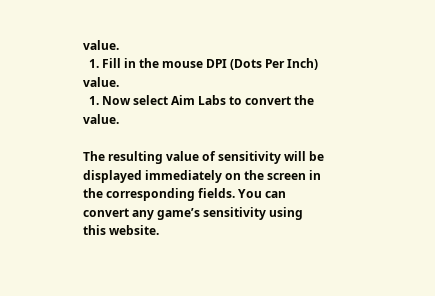value.
  1. Fill in the mouse DPI (Dots Per Inch) value.
  1. Now select Aim Labs to convert the value.

The resulting value of sensitivity will be displayed immediately on the screen in the corresponding fields. You can convert any game’s sensitivity using this website.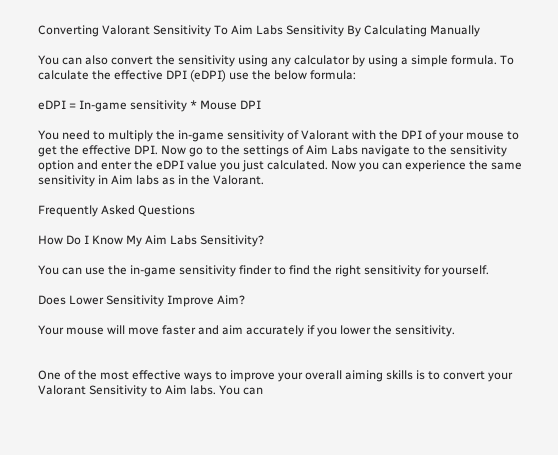Converting Valorant Sensitivity To Aim Labs Sensitivity By Calculating Manually

You can also convert the sensitivity using any calculator by using a simple formula. To calculate the effective DPI (eDPI) use the below formula:

eDPI = In-game sensitivity * Mouse DPI

You need to multiply the in-game sensitivity of Valorant with the DPI of your mouse to get the effective DPI. Now go to the settings of Aim Labs navigate to the sensitivity option and enter the eDPI value you just calculated. Now you can experience the same sensitivity in Aim labs as in the Valorant.

Frequently Asked Questions

How Do I Know My Aim Labs Sensitivity?

You can use the in-game sensitivity finder to find the right sensitivity for yourself.

Does Lower Sensitivity Improve Aim?

Your mouse will move faster and aim accurately if you lower the sensitivity.


One of the most effective ways to improve your overall aiming skills is to convert your Valorant Sensitivity to Aim labs. You can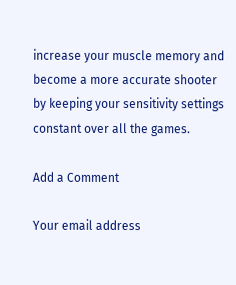increase your muscle memory and become a more accurate shooter by keeping your sensitivity settings constant over all the games.

Add a Comment

Your email address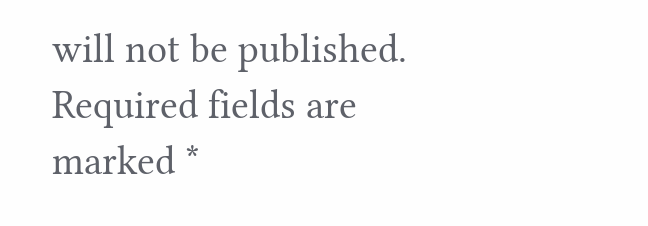will not be published. Required fields are marked *